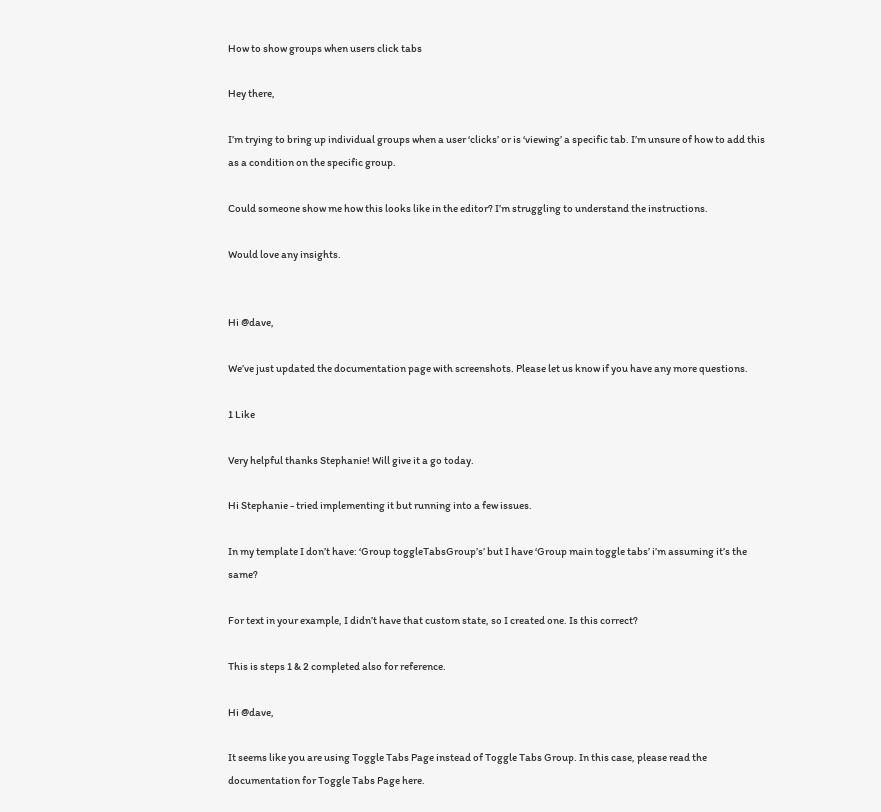How to show groups when users click tabs

Hey there,

I’m trying to bring up individual groups when a user ‘clicks’ or is ‘viewing’ a specific tab. I’m unsure of how to add this as a condition on the specific group.

Could someone show me how this looks like in the editor? I’m struggling to understand the instructions.

Would love any insights.


Hi @dave,

We’ve just updated the documentation page with screenshots. Please let us know if you have any more questions.

1 Like

Very helpful thanks Stephanie! Will give it a go today.

Hi Stephanie - tried implementing it but running into a few issues.

In my template I don’t have: ‘Group toggleTabsGroup’s’ but I have ‘Group main toggle tabs’ i’m assuming it’s the same?

For text in your example, I didn’t have that custom state, so I created one. Is this correct?

This is steps 1 & 2 completed also for reference.

Hi @dave,

It seems like you are using Toggle Tabs Page instead of Toggle Tabs Group. In this case, please read the documentation for Toggle Tabs Page here.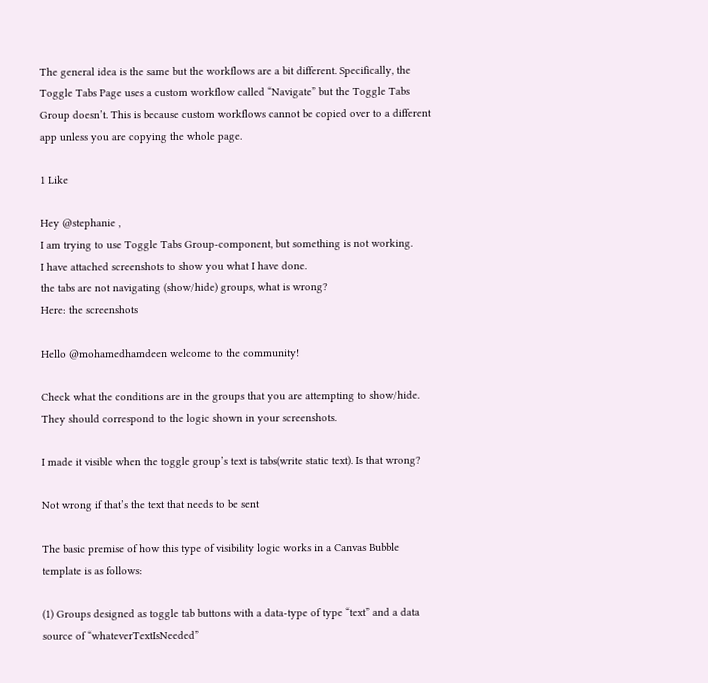The general idea is the same but the workflows are a bit different. Specifically, the Toggle Tabs Page uses a custom workflow called “Navigate” but the Toggle Tabs Group doesn’t. This is because custom workflows cannot be copied over to a different app unless you are copying the whole page.

1 Like

Hey @stephanie ,
I am trying to use Toggle Tabs Group-component, but something is not working.
I have attached screenshots to show you what I have done.
the tabs are not navigating (show/hide) groups, what is wrong?
Here: the screenshots

Hello @mohamedhamdeen welcome to the community!

Check what the conditions are in the groups that you are attempting to show/hide. They should correspond to the logic shown in your screenshots.

I made it visible when the toggle group’s text is tabs(write static text). Is that wrong?

Not wrong if that’s the text that needs to be sent

The basic premise of how this type of visibility logic works in a Canvas Bubble template is as follows:

(1) Groups designed as toggle tab buttons with a data-type of type “text” and a data source of “whateverTextIsNeeded”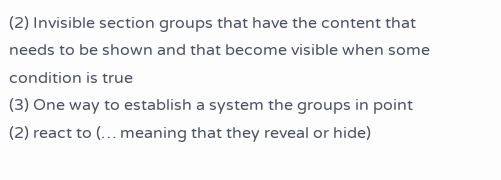(2) Invisible section groups that have the content that needs to be shown and that become visible when some condition is true
(3) One way to establish a system the groups in point (2) react to (… meaning that they reveal or hide)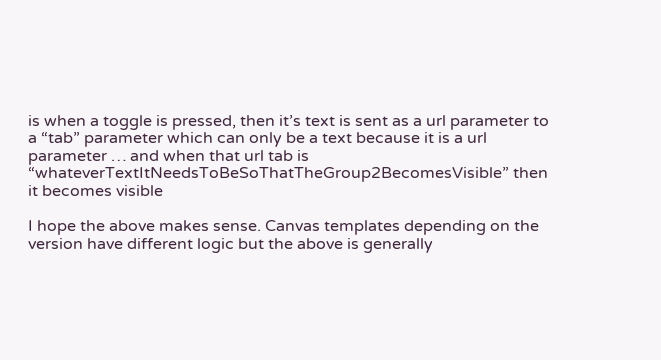is when a toggle is pressed, then it’s text is sent as a url parameter to a “tab” parameter which can only be a text because it is a url parameter … and when that url tab is “whateverTextItNeedsToBeSoThatTheGroup2BecomesVisible” then it becomes visible

I hope the above makes sense. Canvas templates depending on the version have different logic but the above is generally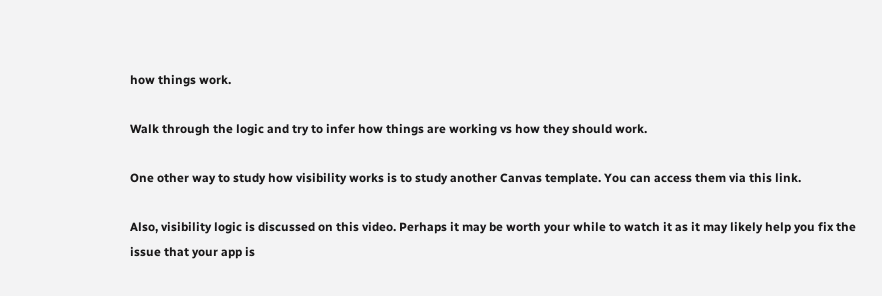how things work.

Walk through the logic and try to infer how things are working vs how they should work.

One other way to study how visibility works is to study another Canvas template. You can access them via this link.

Also, visibility logic is discussed on this video. Perhaps it may be worth your while to watch it as it may likely help you fix the issue that your app is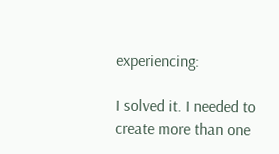experiencing:

I solved it. I needed to create more than one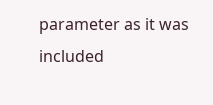parameter as it was included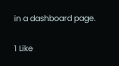in a dashboard page.

1 Like